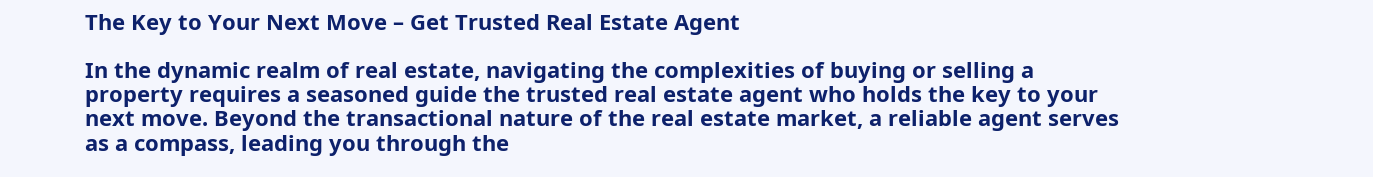The Key to Your Next Move – Get Trusted Real Estate Agent

In the dynamic realm of real estate, navigating the complexities of buying or selling a property requires a seasoned guide the trusted real estate agent who holds the key to your next move. Beyond the transactional nature of the real estate market, a reliable agent serves as a compass, leading you through the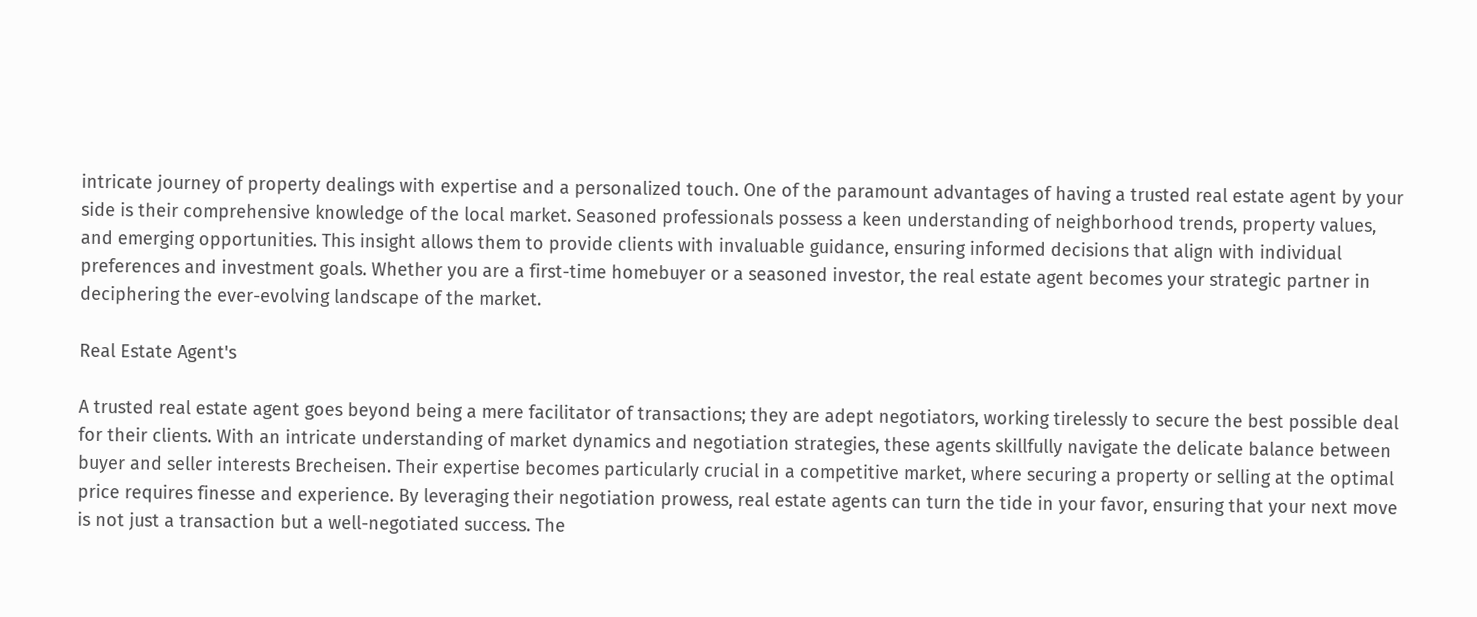intricate journey of property dealings with expertise and a personalized touch. One of the paramount advantages of having a trusted real estate agent by your side is their comprehensive knowledge of the local market. Seasoned professionals possess a keen understanding of neighborhood trends, property values, and emerging opportunities. This insight allows them to provide clients with invaluable guidance, ensuring informed decisions that align with individual preferences and investment goals. Whether you are a first-time homebuyer or a seasoned investor, the real estate agent becomes your strategic partner in deciphering the ever-evolving landscape of the market.

Real Estate Agent's

A trusted real estate agent goes beyond being a mere facilitator of transactions; they are adept negotiators, working tirelessly to secure the best possible deal for their clients. With an intricate understanding of market dynamics and negotiation strategies, these agents skillfully navigate the delicate balance between buyer and seller interests Brecheisen. Their expertise becomes particularly crucial in a competitive market, where securing a property or selling at the optimal price requires finesse and experience. By leveraging their negotiation prowess, real estate agents can turn the tide in your favor, ensuring that your next move is not just a transaction but a well-negotiated success. The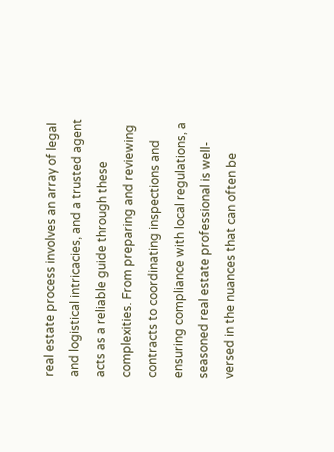real estate process involves an array of legal and logistical intricacies, and a trusted agent acts as a reliable guide through these complexities. From preparing and reviewing contracts to coordinating inspections and ensuring compliance with local regulations, a seasoned real estate professional is well-versed in the nuances that can often be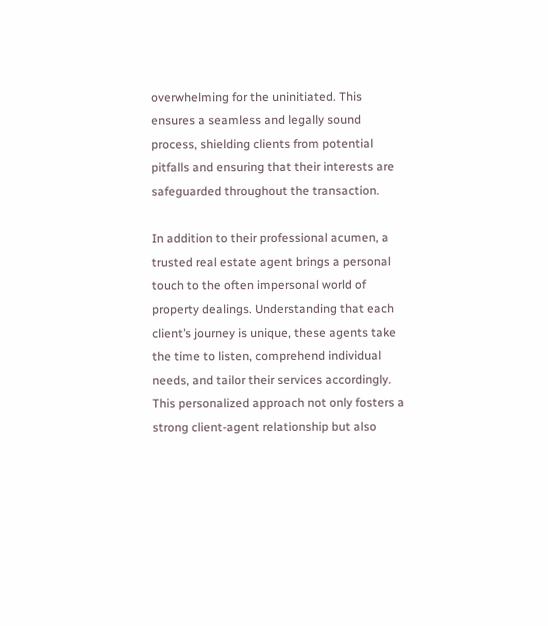overwhelming for the uninitiated. This ensures a seamless and legally sound process, shielding clients from potential pitfalls and ensuring that their interests are safeguarded throughout the transaction.

In addition to their professional acumen, a trusted real estate agent brings a personal touch to the often impersonal world of property dealings. Understanding that each client’s journey is unique, these agents take the time to listen, comprehend individual needs, and tailor their services accordingly. This personalized approach not only fosters a strong client-agent relationship but also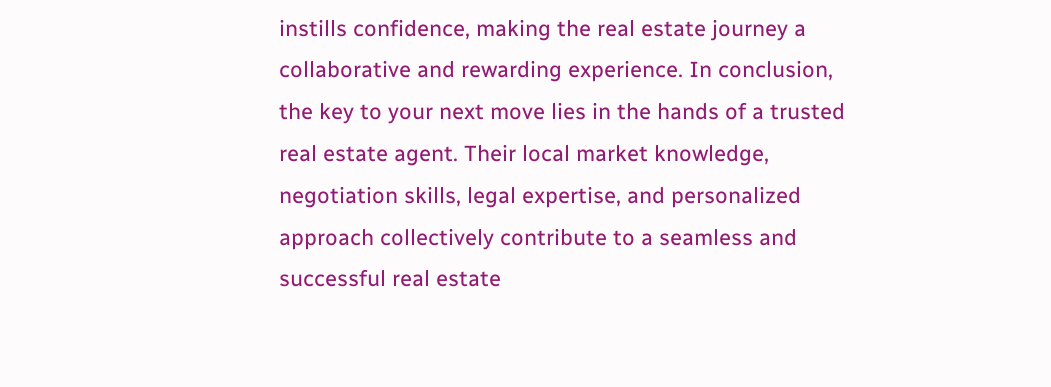instills confidence, making the real estate journey a collaborative and rewarding experience. In conclusion, the key to your next move lies in the hands of a trusted real estate agent. Their local market knowledge, negotiation skills, legal expertise, and personalized approach collectively contribute to a seamless and successful real estate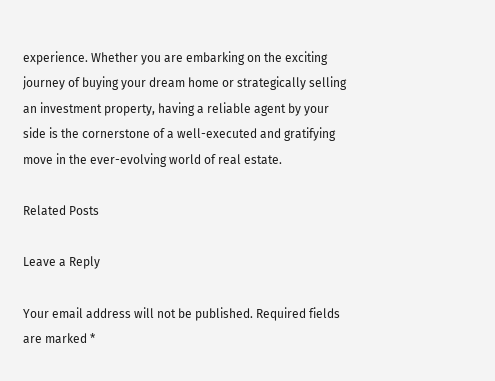experience. Whether you are embarking on the exciting journey of buying your dream home or strategically selling an investment property, having a reliable agent by your side is the cornerstone of a well-executed and gratifying move in the ever-evolving world of real estate.

Related Posts

Leave a Reply

Your email address will not be published. Required fields are marked *